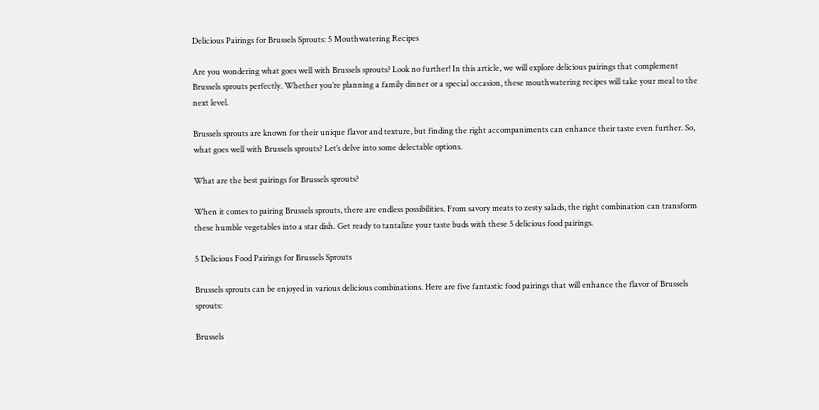Delicious Pairings for Brussels Sprouts: 5 Mouthwatering Recipes

Are you wondering what goes well with Brussels sprouts? Look no further! In this article, we will explore delicious pairings that complement Brussels sprouts perfectly. Whether you’re planning a family dinner or a special occasion, these mouthwatering recipes will take your meal to the next level.

Brussels sprouts are known for their unique flavor and texture, but finding the right accompaniments can enhance their taste even further. So, what goes well with Brussels sprouts? Let’s delve into some delectable options.

What are the best pairings for Brussels sprouts?

When it comes to pairing Brussels sprouts, there are endless possibilities. From savory meats to zesty salads, the right combination can transform these humble vegetables into a star dish. Get ready to tantalize your taste buds with these 5 delicious food pairings.

5 Delicious Food Pairings for Brussels Sprouts

Brussels sprouts can be enjoyed in various delicious combinations. Here are five fantastic food pairings that will enhance the flavor of Brussels sprouts:

Brussels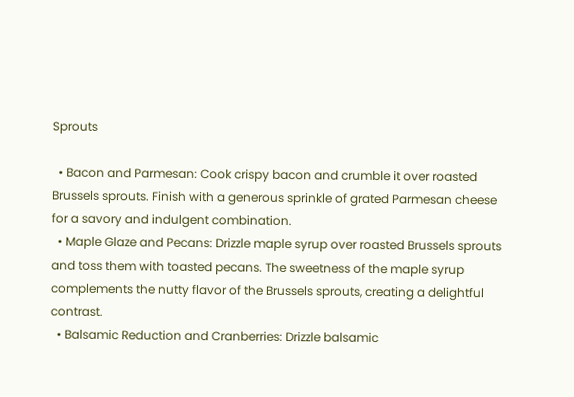Sprouts

  • Bacon and Parmesan: Cook crispy bacon and crumble it over roasted Brussels sprouts. Finish with a generous sprinkle of grated Parmesan cheese for a savory and indulgent combination.
  • Maple Glaze and Pecans: Drizzle maple syrup over roasted Brussels sprouts and toss them with toasted pecans. The sweetness of the maple syrup complements the nutty flavor of the Brussels sprouts, creating a delightful contrast.
  • Balsamic Reduction and Cranberries: Drizzle balsamic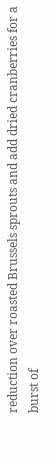reduction over roasted Brussels sprouts and add dried cranberries for a burst of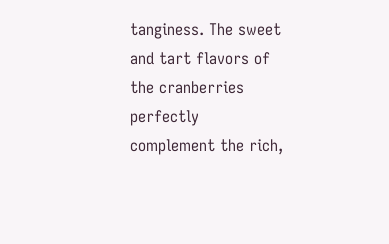tanginess. The sweet and tart flavors of the cranberries perfectly complement the rich,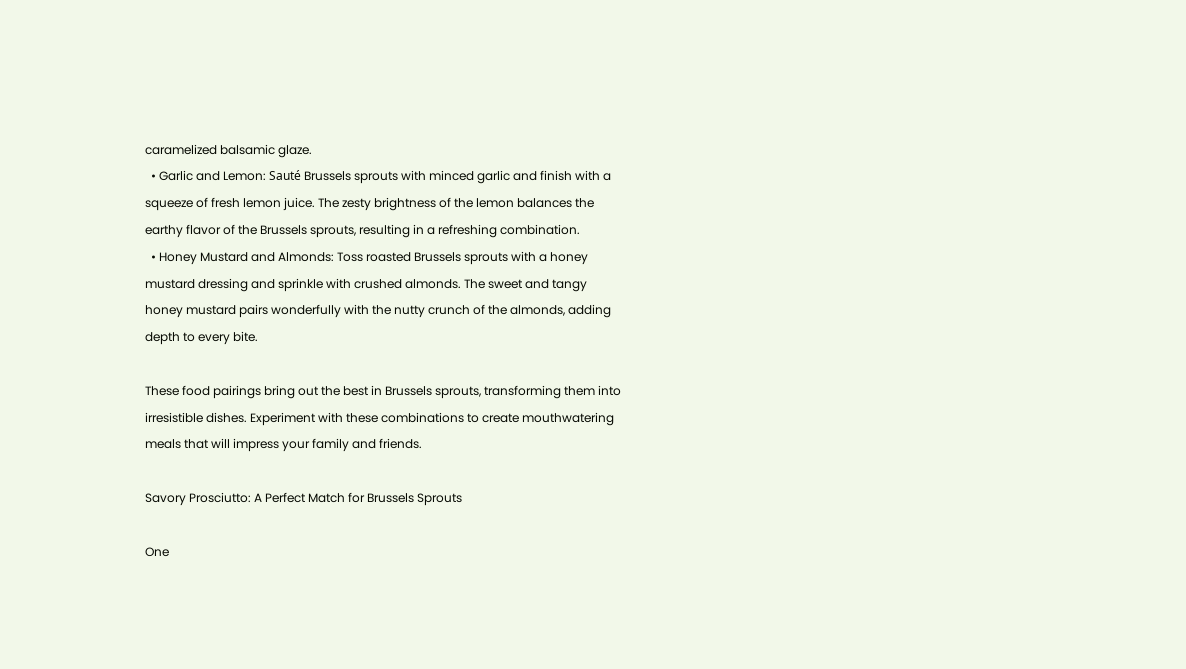caramelized balsamic glaze.
  • Garlic and Lemon: Sauté Brussels sprouts with minced garlic and finish with a squeeze of fresh lemon juice. The zesty brightness of the lemon balances the earthy flavor of the Brussels sprouts, resulting in a refreshing combination.
  • Honey Mustard and Almonds: Toss roasted Brussels sprouts with a honey mustard dressing and sprinkle with crushed almonds. The sweet and tangy honey mustard pairs wonderfully with the nutty crunch of the almonds, adding depth to every bite.

These food pairings bring out the best in Brussels sprouts, transforming them into irresistible dishes. Experiment with these combinations to create mouthwatering meals that will impress your family and friends.

Savory Prosciutto: A Perfect Match for Brussels Sprouts

One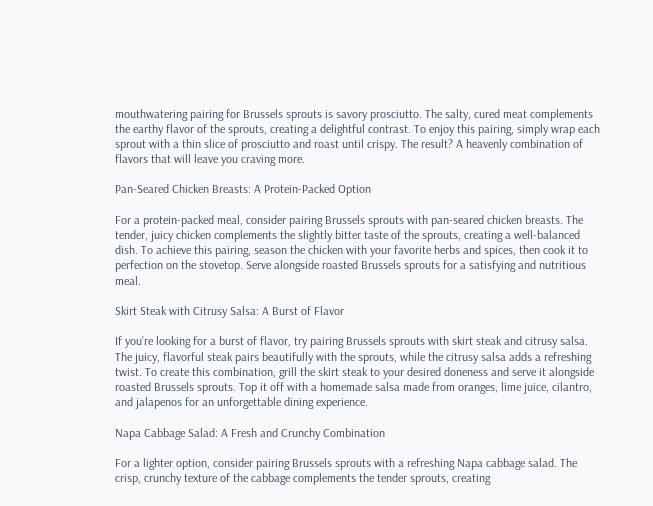mouthwatering pairing for Brussels sprouts is savory prosciutto. The salty, cured meat complements the earthy flavor of the sprouts, creating a delightful contrast. To enjoy this pairing, simply wrap each sprout with a thin slice of prosciutto and roast until crispy. The result? A heavenly combination of flavors that will leave you craving more.

Pan-Seared Chicken Breasts: A Protein-Packed Option

For a protein-packed meal, consider pairing Brussels sprouts with pan-seared chicken breasts. The tender, juicy chicken complements the slightly bitter taste of the sprouts, creating a well-balanced dish. To achieve this pairing, season the chicken with your favorite herbs and spices, then cook it to perfection on the stovetop. Serve alongside roasted Brussels sprouts for a satisfying and nutritious meal.

Skirt Steak with Citrusy Salsa: A Burst of Flavor

If you’re looking for a burst of flavor, try pairing Brussels sprouts with skirt steak and citrusy salsa. The juicy, flavorful steak pairs beautifully with the sprouts, while the citrusy salsa adds a refreshing twist. To create this combination, grill the skirt steak to your desired doneness and serve it alongside roasted Brussels sprouts. Top it off with a homemade salsa made from oranges, lime juice, cilantro, and jalapenos for an unforgettable dining experience.

Napa Cabbage Salad: A Fresh and Crunchy Combination

For a lighter option, consider pairing Brussels sprouts with a refreshing Napa cabbage salad. The crisp, crunchy texture of the cabbage complements the tender sprouts, creating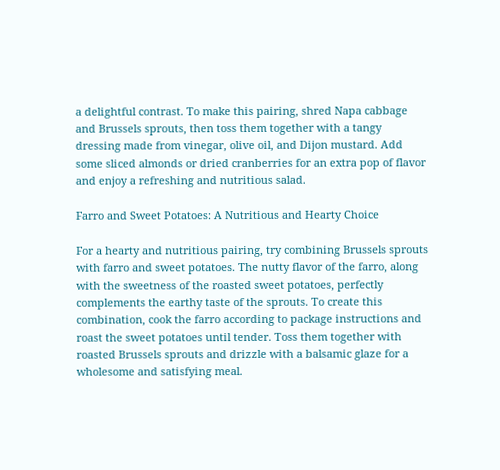a delightful contrast. To make this pairing, shred Napa cabbage and Brussels sprouts, then toss them together with a tangy dressing made from vinegar, olive oil, and Dijon mustard. Add some sliced almonds or dried cranberries for an extra pop of flavor and enjoy a refreshing and nutritious salad.

Farro and Sweet Potatoes: A Nutritious and Hearty Choice

For a hearty and nutritious pairing, try combining Brussels sprouts with farro and sweet potatoes. The nutty flavor of the farro, along with the sweetness of the roasted sweet potatoes, perfectly complements the earthy taste of the sprouts. To create this combination, cook the farro according to package instructions and roast the sweet potatoes until tender. Toss them together with roasted Brussels sprouts and drizzle with a balsamic glaze for a wholesome and satisfying meal.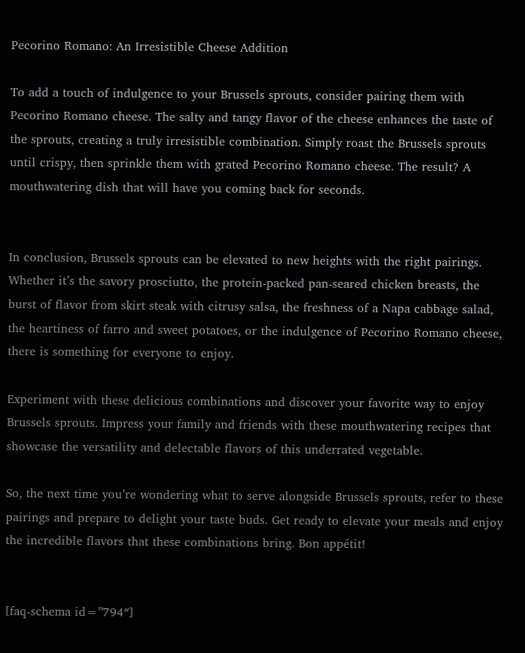Pecorino Romano: An Irresistible Cheese Addition

To add a touch of indulgence to your Brussels sprouts, consider pairing them with Pecorino Romano cheese. The salty and tangy flavor of the cheese enhances the taste of the sprouts, creating a truly irresistible combination. Simply roast the Brussels sprouts until crispy, then sprinkle them with grated Pecorino Romano cheese. The result? A mouthwatering dish that will have you coming back for seconds.


In conclusion, Brussels sprouts can be elevated to new heights with the right pairings. Whether it’s the savory prosciutto, the protein-packed pan-seared chicken breasts, the burst of flavor from skirt steak with citrusy salsa, the freshness of a Napa cabbage salad, the heartiness of farro and sweet potatoes, or the indulgence of Pecorino Romano cheese, there is something for everyone to enjoy.

Experiment with these delicious combinations and discover your favorite way to enjoy Brussels sprouts. Impress your family and friends with these mouthwatering recipes that showcase the versatility and delectable flavors of this underrated vegetable.

So, the next time you’re wondering what to serve alongside Brussels sprouts, refer to these pairings and prepare to delight your taste buds. Get ready to elevate your meals and enjoy the incredible flavors that these combinations bring. Bon appétit!


[faq-schema id=”794″]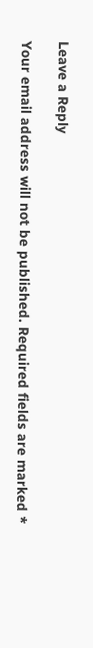Leave a Reply

Your email address will not be published. Required fields are marked *